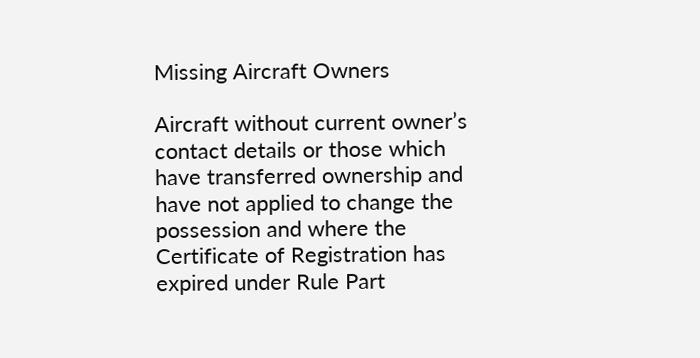Missing Aircraft Owners

Aircraft without current owner’s contact details or those which have transferred ownership and have not applied to change the possession and where the Certificate of Registration has expired under Rule Part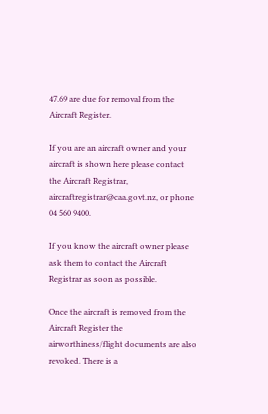47.69 are due for removal from the Aircraft Register.

If you are an aircraft owner and your aircraft is shown here please contact the Aircraft Registrar, aircraftregistrar@caa.govt.nz, or phone 04 560 9400.

If you know the aircraft owner please ask them to contact the Aircraft Registrar as soon as possible.

Once the aircraft is removed from the Aircraft Register the airworthiness/flight documents are also revoked. There is a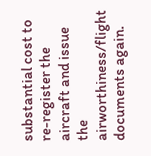substantial cost to re-register the aircraft and issue the airworthiness/flight documents again.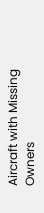Aircraft with Missing Owners